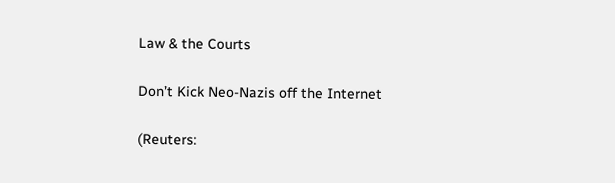Law & the Courts

Don’t Kick Neo-Nazis off the Internet

(Reuters: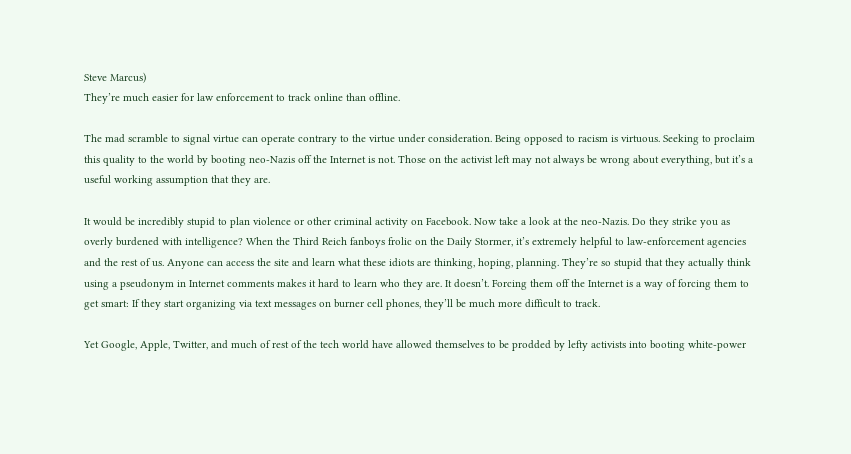Steve Marcus)
They’re much easier for law enforcement to track online than offline.

The mad scramble to signal virtue can operate contrary to the virtue under consideration. Being opposed to racism is virtuous. Seeking to proclaim this quality to the world by booting neo-Nazis off the Internet is not. Those on the activist left may not always be wrong about everything, but it’s a useful working assumption that they are.

It would be incredibly stupid to plan violence or other criminal activity on Facebook. Now take a look at the neo-Nazis. Do they strike you as overly burdened with intelligence? When the Third Reich fanboys frolic on the Daily Stormer, it’s extremely helpful to law-enforcement agencies and the rest of us. Anyone can access the site and learn what these idiots are thinking, hoping, planning. They’re so stupid that they actually think using a pseudonym in Internet comments makes it hard to learn who they are. It doesn’t. Forcing them off the Internet is a way of forcing them to get smart: If they start organizing via text messages on burner cell phones, they’ll be much more difficult to track.

Yet Google, Apple, Twitter, and much of rest of the tech world have allowed themselves to be prodded by lefty activists into booting white-power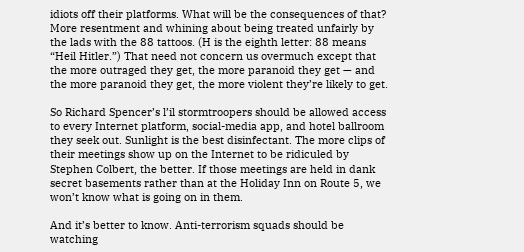idiots off their platforms. What will be the consequences of that? More resentment and whining about being treated unfairly by the lads with the 88 tattoos. (H is the eighth letter: 88 means “Heil Hitler.”) That need not concern us overmuch except that the more outraged they get, the more paranoid they get — and the more paranoid they get, the more violent they’re likely to get.

So Richard Spencer’s l’il stormtroopers should be allowed access to every Internet platform, social-media app, and hotel ballroom they seek out. Sunlight is the best disinfectant. The more clips of their meetings show up on the Internet to be ridiculed by Stephen Colbert, the better. If those meetings are held in dank secret basements rather than at the Holiday Inn on Route 5, we won’t know what is going on in them.

And it’s better to know. Anti-terrorism squads should be watching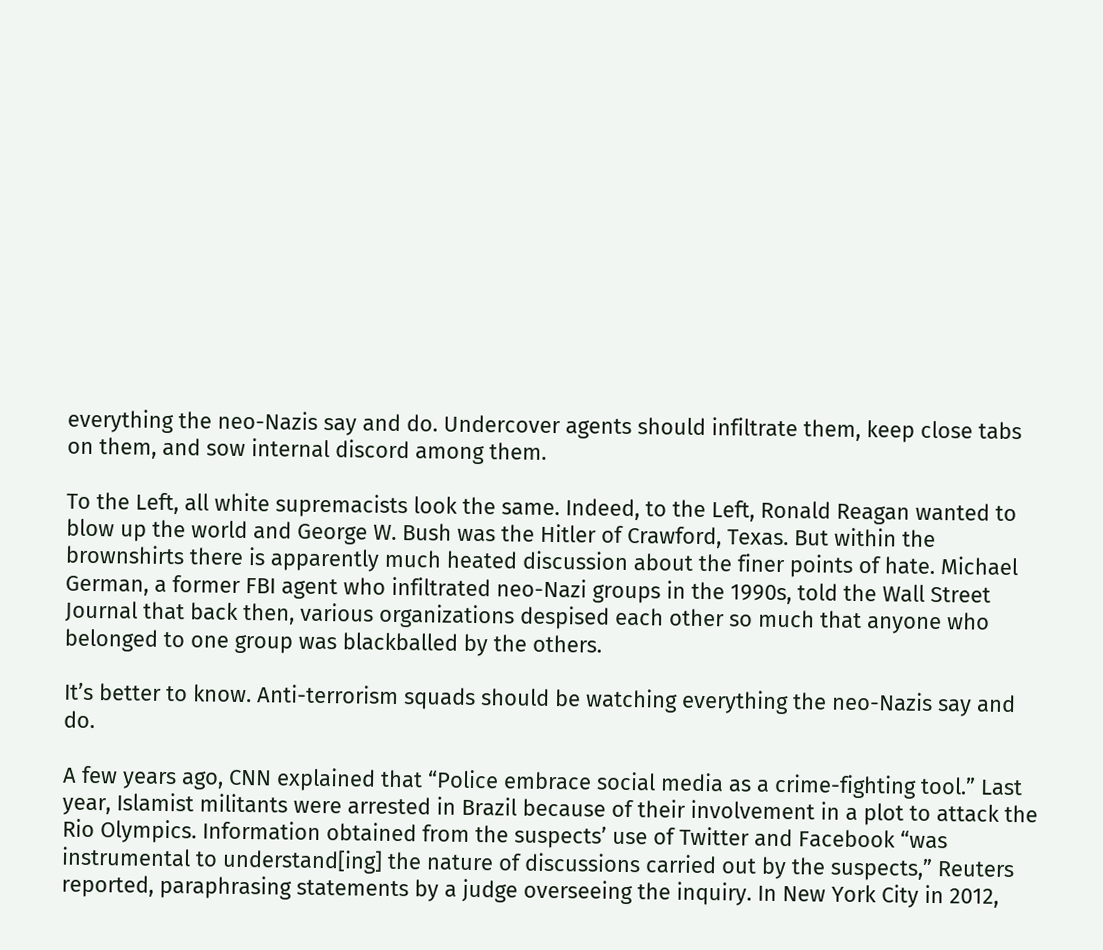everything the neo-Nazis say and do. Undercover agents should infiltrate them, keep close tabs on them, and sow internal discord among them.

To the Left, all white supremacists look the same. Indeed, to the Left, Ronald Reagan wanted to blow up the world and George W. Bush was the Hitler of Crawford, Texas. But within the brownshirts there is apparently much heated discussion about the finer points of hate. Michael German, a former FBI agent who infiltrated neo-Nazi groups in the 1990s, told the Wall Street Journal that back then, various organizations despised each other so much that anyone who belonged to one group was blackballed by the others.

It’s better to know. Anti-terrorism squads should be watching everything the neo-Nazis say and do.

A few years ago, CNN explained that “Police embrace social media as a crime-fighting tool.” Last year, Islamist militants were arrested in Brazil because of their involvement in a plot to attack the Rio Olympics. Information obtained from the suspects’ use of Twitter and Facebook “was instrumental to understand[ing] the nature of discussions carried out by the suspects,” Reuters reported, paraphrasing statements by a judge overseeing the inquiry. In New York City in 2012,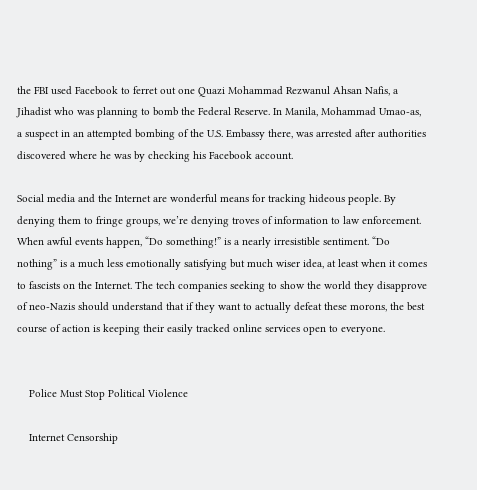the FBI used Facebook to ferret out one Quazi Mohammad Rezwanul Ahsan Nafis, a Jihadist who was planning to bomb the Federal Reserve. In Manila, Mohammad Umao-as, a suspect in an attempted bombing of the U.S. Embassy there, was arrested after authorities discovered where he was by checking his Facebook account.

Social media and the Internet are wonderful means for tracking hideous people. By denying them to fringe groups, we’re denying troves of information to law enforcement. When awful events happen, “Do something!” is a nearly irresistible sentiment. “Do nothing” is a much less emotionally satisfying but much wiser idea, at least when it comes to fascists on the Internet. The tech companies seeking to show the world they disapprove of neo-Nazis should understand that if they want to actually defeat these morons, the best course of action is keeping their easily tracked online services open to everyone.


    Police Must Stop Political Violence

    Internet Censorship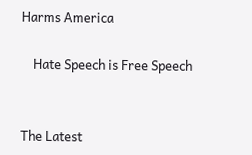Harms America

    Hate Speech is Free Speech


The Latest